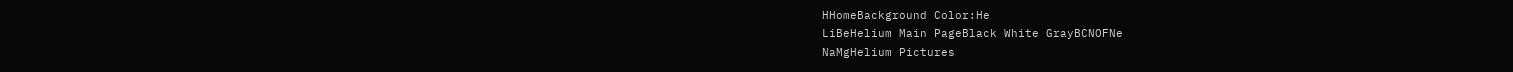HHomeBackground Color:He
LiBeHelium Main PageBlack White GrayBCNOFNe
NaMgHelium Pictures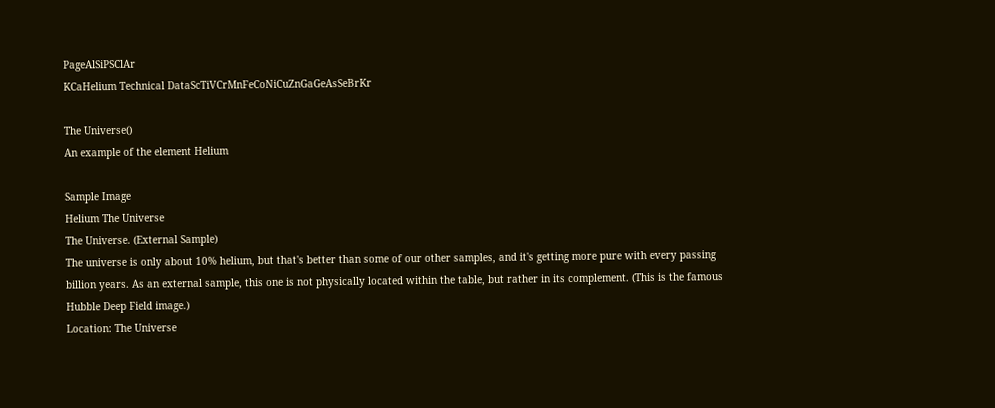PageAlSiPSClAr
KCaHelium Technical DataScTiVCrMnFeCoNiCuZnGaGeAsSeBrKr

The Universe()
An example of the element Helium

Sample Image
Helium The Universe
The Universe. (External Sample)
The universe is only about 10% helium, but that's better than some of our other samples, and it's getting more pure with every passing billion years. As an external sample, this one is not physically located within the table, but rather in its complement. (This is the famous Hubble Deep Field image.)
Location: The Universe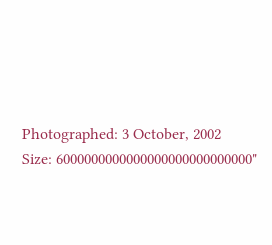Photographed: 3 October, 2002
Size: 6000000000000000000000000000"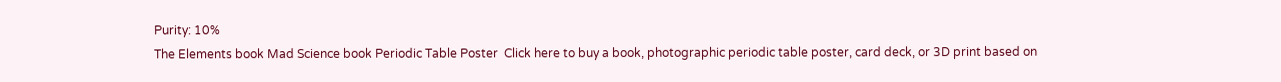Purity: 10%
The Elements book Mad Science book Periodic Table Poster  Click here to buy a book, photographic periodic table poster, card deck, or 3D print based on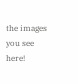the images you see here!